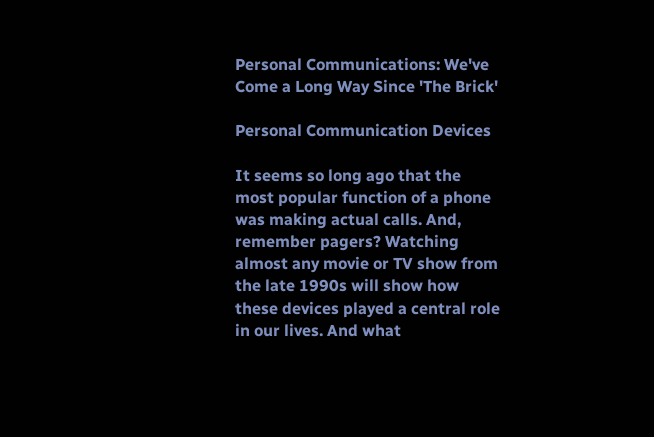Personal Communications: We've Come a Long Way Since 'The Brick'

Personal Communication Devices

It seems so long ago that the most popular function of a phone was making actual calls. And, remember pagers? Watching almost any movie or TV show from the late 1990s will show how these devices played a central role in our lives. And what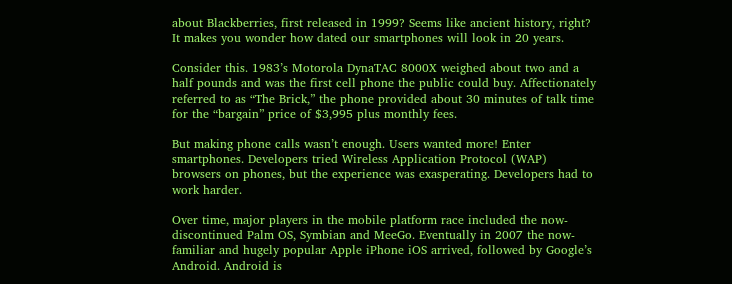about Blackberries, first released in 1999? Seems like ancient history, right? It makes you wonder how dated our smartphones will look in 20 years.

Consider this. 1983’s Motorola DynaTAC 8000X weighed about two and a half pounds and was the first cell phone the public could buy. Affectionately referred to as “The Brick,” the phone provided about 30 minutes of talk time for the “bargain” price of $3,995 plus monthly fees.

But making phone calls wasn’t enough. Users wanted more! Enter smartphones. Developers tried Wireless Application Protocol (WAP) browsers on phones, but the experience was exasperating. Developers had to work harder.

Over time, major players in the mobile platform race included the now-discontinued Palm OS, Symbian and MeeGo. Eventually in 2007 the now-familiar and hugely popular Apple iPhone iOS arrived, followed by Google’s Android. Android is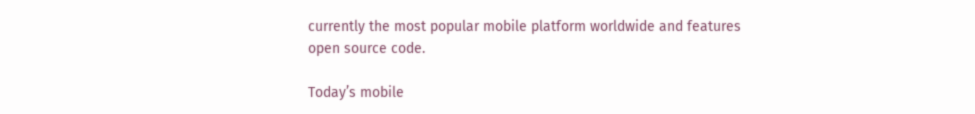currently the most popular mobile platform worldwide and features open source code.

Today’s mobile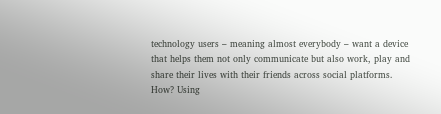technology users – meaning almost everybody – want a device that helps them not only communicate but also work, play and share their lives with their friends across social platforms. How? Using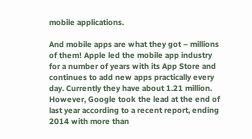mobile applications.

And mobile apps are what they got – millions of them! Apple led the mobile app industry for a number of years with its App Store and continues to add new apps practically every day. Currently they have about 1.21 million. However, Google took the lead at the end of last year according to a recent report, ending 2014 with more than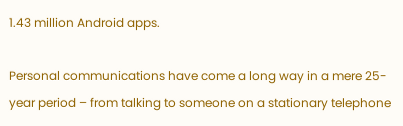1.43 million Android apps.

Personal communications have come a long way in a mere 25-year period – from talking to someone on a stationary telephone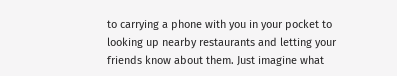to carrying a phone with you in your pocket to looking up nearby restaurants and letting your friends know about them. Just imagine what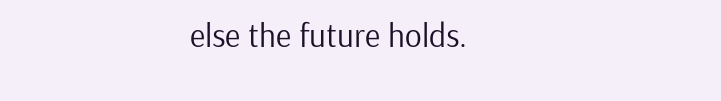else the future holds.